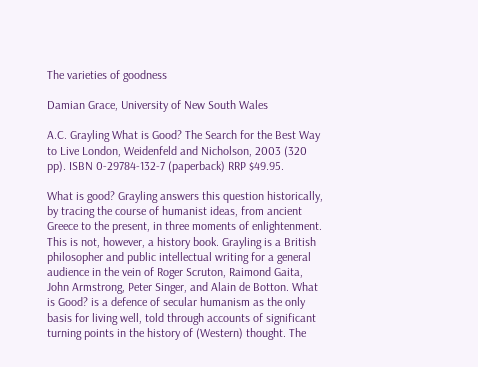The varieties of goodness

Damian Grace, University of New South Wales

A.C. Grayling What is Good? The Search for the Best Way to Live London, Weidenfeld and Nicholson, 2003 (320 pp). ISBN 0-29784-132-7 (paperback) RRP $49.95.

What is good? Grayling answers this question historically, by tracing the course of humanist ideas, from ancient Greece to the present, in three moments of enlightenment. This is not, however, a history book. Grayling is a British philosopher and public intellectual writing for a general audience in the vein of Roger Scruton, Raimond Gaita, John Armstrong, Peter Singer, and Alain de Botton. What is Good? is a defence of secular humanism as the only basis for living well, told through accounts of significant turning points in the history of (Western) thought. The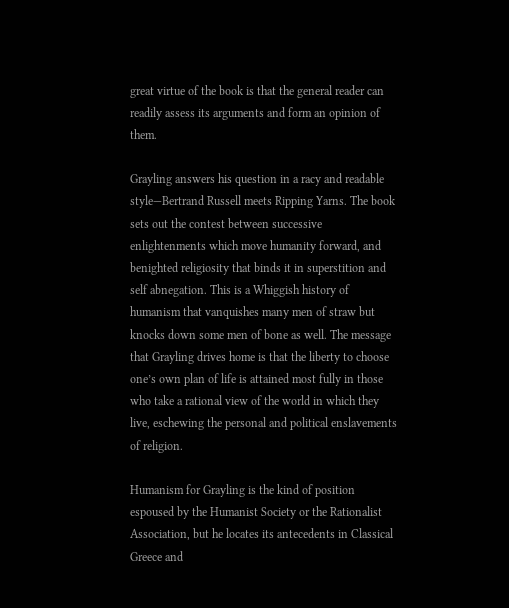great virtue of the book is that the general reader can readily assess its arguments and form an opinion of them.

Grayling answers his question in a racy and readable style—Bertrand Russell meets Ripping Yarns. The book sets out the contest between successive enlightenments which move humanity forward, and benighted religiosity that binds it in superstition and self abnegation. This is a Whiggish history of humanism that vanquishes many men of straw but knocks down some men of bone as well. The message that Grayling drives home is that the liberty to choose one’s own plan of life is attained most fully in those who take a rational view of the world in which they live, eschewing the personal and political enslavements of religion.

Humanism for Grayling is the kind of position espoused by the Humanist Society or the Rationalist Association, but he locates its antecedents in Classical Greece and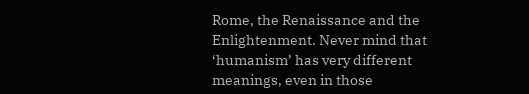Rome, the Renaissance and the Enlightenment. Never mind that ‘humanism’ has very different meanings, even in those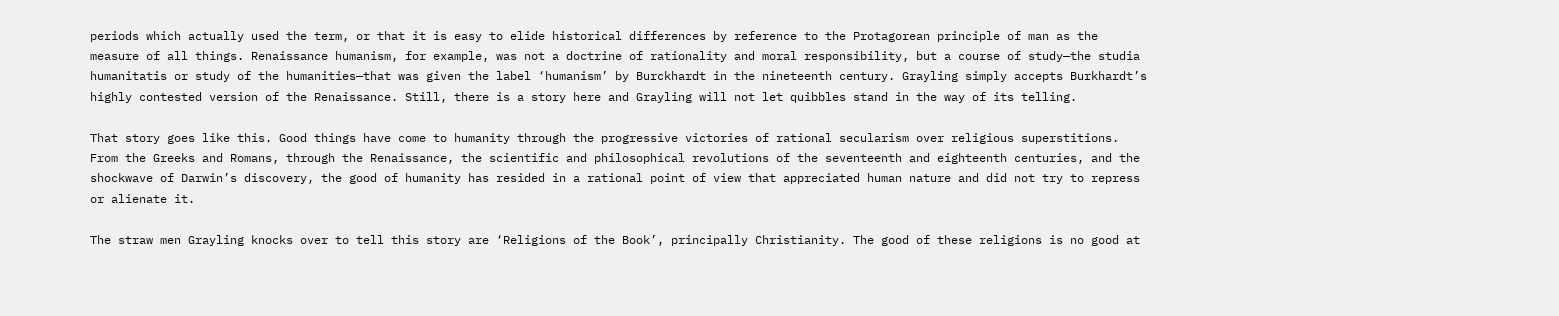periods which actually used the term, or that it is easy to elide historical differences by reference to the Protagorean principle of man as the measure of all things. Renaissance humanism, for example, was not a doctrine of rationality and moral responsibility, but a course of study—the studia humanitatis or study of the humanities—that was given the label ‘humanism’ by Burckhardt in the nineteenth century. Grayling simply accepts Burkhardt’s highly contested version of the Renaissance. Still, there is a story here and Grayling will not let quibbles stand in the way of its telling.

That story goes like this. Good things have come to humanity through the progressive victories of rational secularism over religious superstitions. From the Greeks and Romans, through the Renaissance, the scientific and philosophical revolutions of the seventeenth and eighteenth centuries, and the shockwave of Darwin’s discovery, the good of humanity has resided in a rational point of view that appreciated human nature and did not try to repress or alienate it.

The straw men Grayling knocks over to tell this story are ‘Religions of the Book’, principally Christianity. The good of these religions is no good at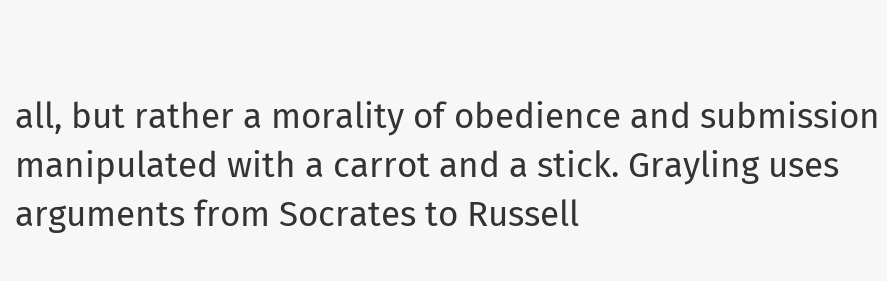all, but rather a morality of obedience and submission manipulated with a carrot and a stick. Grayling uses arguments from Socrates to Russell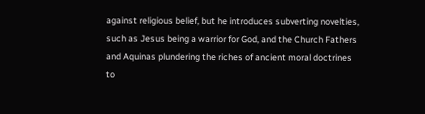against religious belief, but he introduces subverting novelties, such as Jesus being a warrior for God, and the Church Fathers and Aquinas plundering the riches of ancient moral doctrines to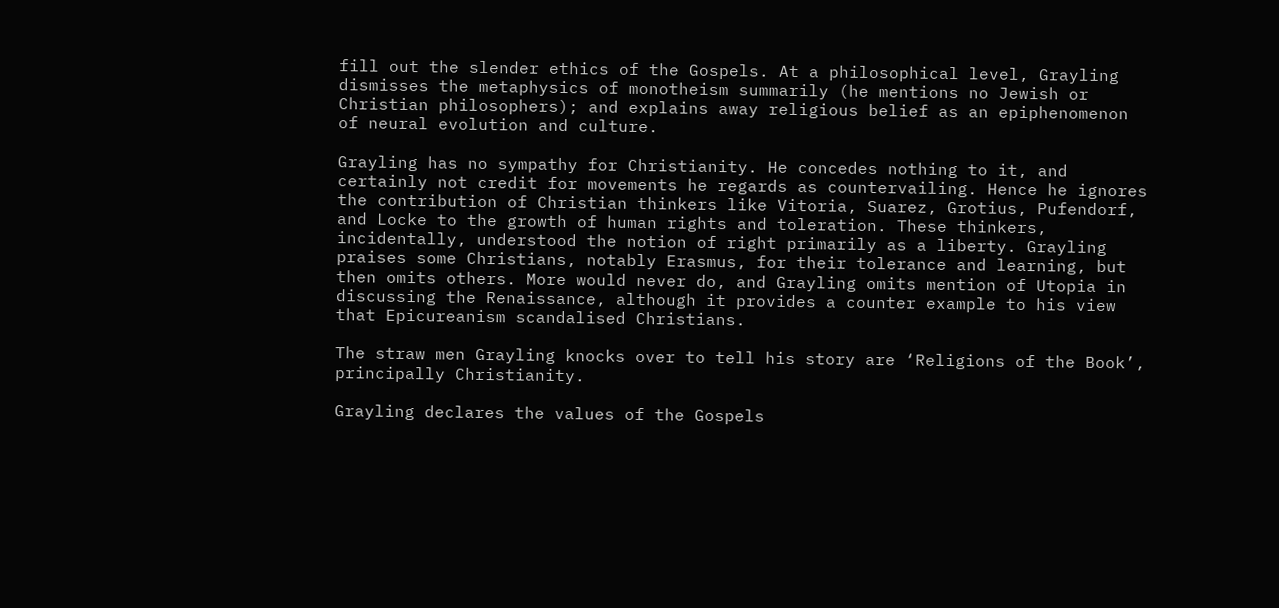fill out the slender ethics of the Gospels. At a philosophical level, Grayling dismisses the metaphysics of monotheism summarily (he mentions no Jewish or Christian philosophers); and explains away religious belief as an epiphenomenon of neural evolution and culture.

Grayling has no sympathy for Christianity. He concedes nothing to it, and certainly not credit for movements he regards as countervailing. Hence he ignores the contribution of Christian thinkers like Vitoria, Suarez, Grotius, Pufendorf, and Locke to the growth of human rights and toleration. These thinkers, incidentally, understood the notion of right primarily as a liberty. Grayling praises some Christians, notably Erasmus, for their tolerance and learning, but then omits others. More would never do, and Grayling omits mention of Utopia in discussing the Renaissance, although it provides a counter example to his view that Epicureanism scandalised Christians.

The straw men Grayling knocks over to tell his story are ‘Religions of the Book’, principally Christianity.

Grayling declares the values of the Gospels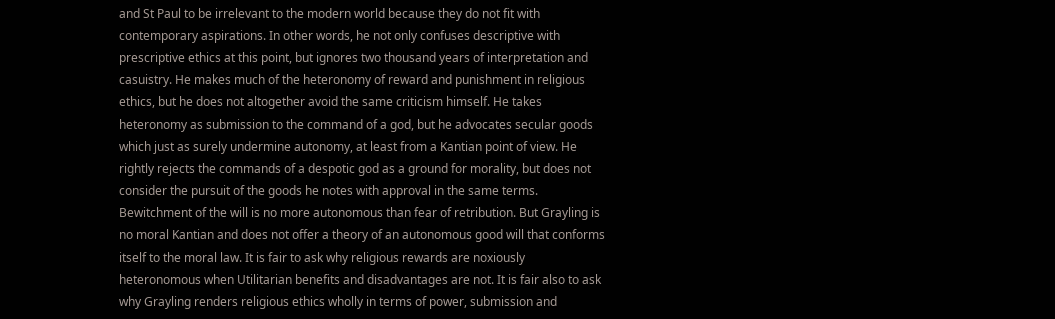and St Paul to be irrelevant to the modern world because they do not fit with contemporary aspirations. In other words, he not only confuses descriptive with prescriptive ethics at this point, but ignores two thousand years of interpretation and casuistry. He makes much of the heteronomy of reward and punishment in religious ethics, but he does not altogether avoid the same criticism himself. He takes heteronomy as submission to the command of a god, but he advocates secular goods which just as surely undermine autonomy, at least from a Kantian point of view. He rightly rejects the commands of a despotic god as a ground for morality, but does not consider the pursuit of the goods he notes with approval in the same terms. Bewitchment of the will is no more autonomous than fear of retribution. But Grayling is no moral Kantian and does not offer a theory of an autonomous good will that conforms itself to the moral law. It is fair to ask why religious rewards are noxiously heteronomous when Utilitarian benefits and disadvantages are not. It is fair also to ask why Grayling renders religious ethics wholly in terms of power, submission and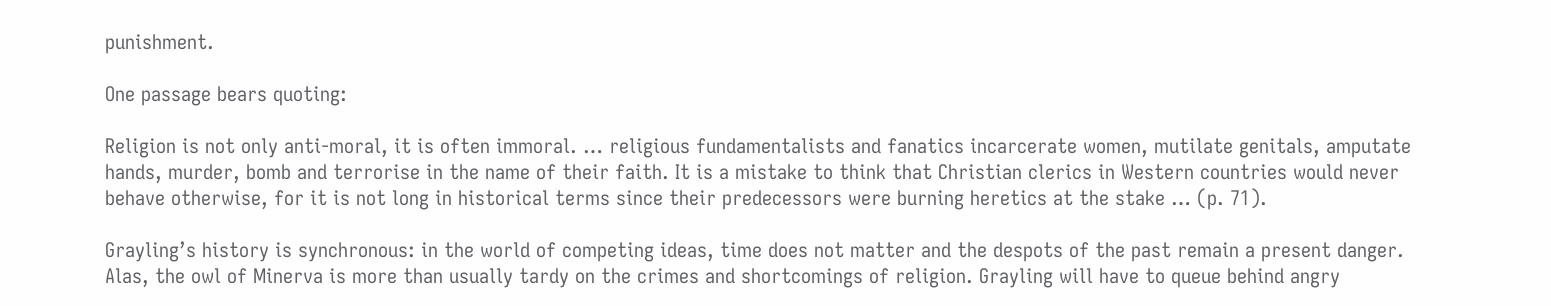punishment.

One passage bears quoting:

Religion is not only anti-moral, it is often immoral. … religious fundamentalists and fanatics incarcerate women, mutilate genitals, amputate hands, murder, bomb and terrorise in the name of their faith. It is a mistake to think that Christian clerics in Western countries would never behave otherwise, for it is not long in historical terms since their predecessors were burning heretics at the stake … (p. 71).

Grayling’s history is synchronous: in the world of competing ideas, time does not matter and the despots of the past remain a present danger. Alas, the owl of Minerva is more than usually tardy on the crimes and shortcomings of religion. Grayling will have to queue behind angry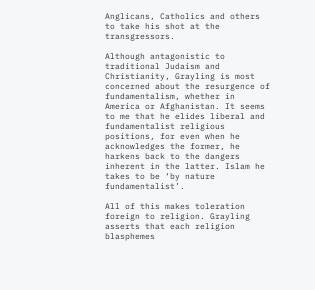Anglicans, Catholics and others to take his shot at the transgressors.

Although antagonistic to traditional Judaism and Christianity, Grayling is most concerned about the resurgence of fundamentalism, whether in America or Afghanistan. It seems to me that he elides liberal and fundamentalist religious positions, for even when he acknowledges the former, he harkens back to the dangers inherent in the latter. Islam he takes to be ‘by nature fundamentalist’.

All of this makes toleration foreign to religion. Grayling asserts that each religion blasphemes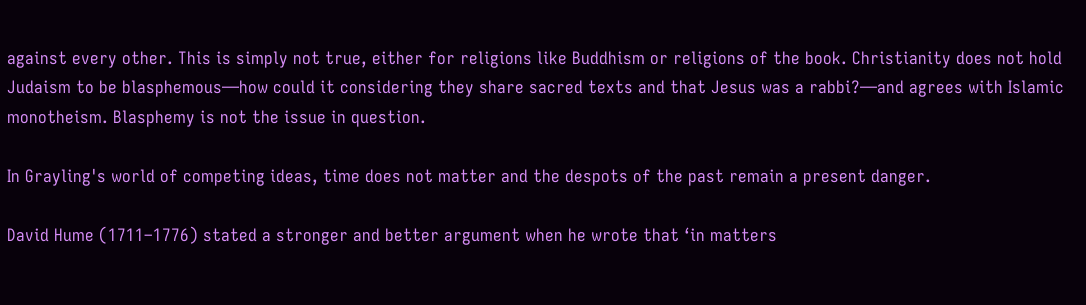against every other. This is simply not true, either for religions like Buddhism or religions of the book. Christianity does not hold Judaism to be blasphemous—how could it considering they share sacred texts and that Jesus was a rabbi?—and agrees with Islamic monotheism. Blasphemy is not the issue in question.

In Grayling's world of competing ideas, time does not matter and the despots of the past remain a present danger.

David Hume (1711–1776) stated a stronger and better argument when he wrote that ‘in matters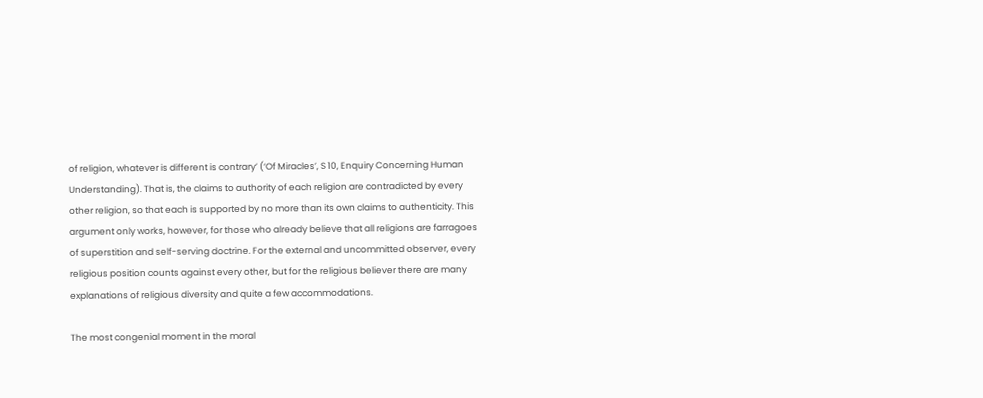of religion, whatever is different is contrary’ (‘Of Miracles’, S 10, Enquiry Concerning Human Understanding). That is, the claims to authority of each religion are contradicted by every other religion, so that each is supported by no more than its own claims to authenticity. This argument only works, however, for those who already believe that all religions are farragoes of superstition and self-serving doctrine. For the external and uncommitted observer, every religious position counts against every other, but for the religious believer there are many explanations of religious diversity and quite a few accommodations.

The most congenial moment in the moral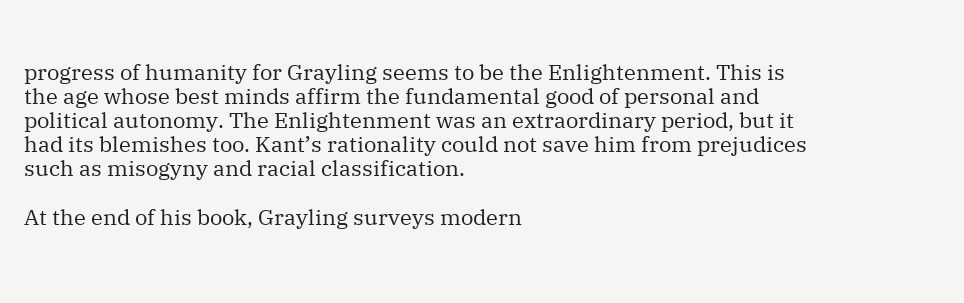progress of humanity for Grayling seems to be the Enlightenment. This is the age whose best minds affirm the fundamental good of personal and political autonomy. The Enlightenment was an extraordinary period, but it had its blemishes too. Kant’s rationality could not save him from prejudices such as misogyny and racial classification.

At the end of his book, Grayling surveys modern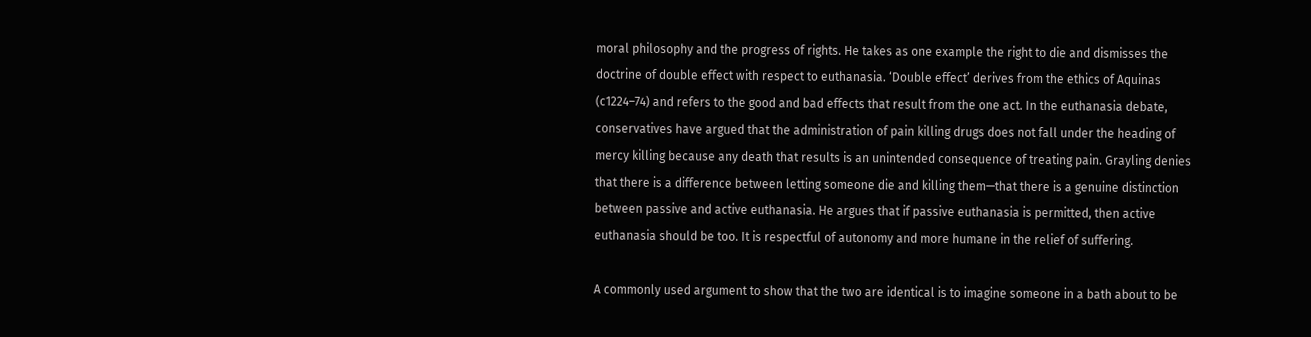moral philosophy and the progress of rights. He takes as one example the right to die and dismisses the doctrine of double effect with respect to euthanasia. ‘Double effect’ derives from the ethics of Aquinas (c1224–74) and refers to the good and bad effects that result from the one act. In the euthanasia debate, conservatives have argued that the administration of pain killing drugs does not fall under the heading of mercy killing because any death that results is an unintended consequence of treating pain. Grayling denies that there is a difference between letting someone die and killing them—that there is a genuine distinction between passive and active euthanasia. He argues that if passive euthanasia is permitted, then active euthanasia should be too. It is respectful of autonomy and more humane in the relief of suffering.

A commonly used argument to show that the two are identical is to imagine someone in a bath about to be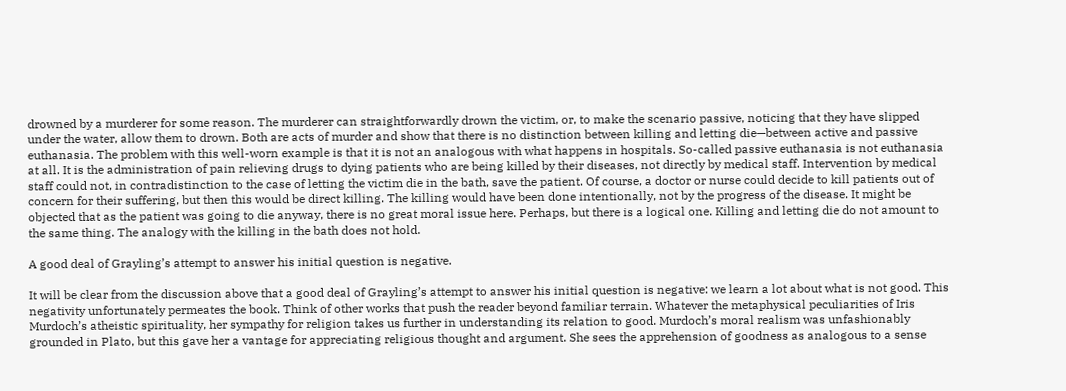drowned by a murderer for some reason. The murderer can straightforwardly drown the victim, or, to make the scenario passive, noticing that they have slipped under the water, allow them to drown. Both are acts of murder and show that there is no distinction between killing and letting die—between active and passive euthanasia. The problem with this well-worn example is that it is not an analogous with what happens in hospitals. So-called passive euthanasia is not euthanasia at all. It is the administration of pain relieving drugs to dying patients who are being killed by their diseases, not directly by medical staff. Intervention by medical staff could not, in contradistinction to the case of letting the victim die in the bath, save the patient. Of course, a doctor or nurse could decide to kill patients out of concern for their suffering, but then this would be direct killing. The killing would have been done intentionally, not by the progress of the disease. It might be objected that as the patient was going to die anyway, there is no great moral issue here. Perhaps, but there is a logical one. Killing and letting die do not amount to the same thing. The analogy with the killing in the bath does not hold.

A good deal of Grayling’s attempt to answer his initial question is negative.

It will be clear from the discussion above that a good deal of Grayling’s attempt to answer his initial question is negative: we learn a lot about what is not good. This negativity unfortunately permeates the book. Think of other works that push the reader beyond familiar terrain. Whatever the metaphysical peculiarities of Iris Murdoch’s atheistic spirituality, her sympathy for religion takes us further in understanding its relation to good. Murdoch’s moral realism was unfashionably grounded in Plato, but this gave her a vantage for appreciating religious thought and argument. She sees the apprehension of goodness as analogous to a sense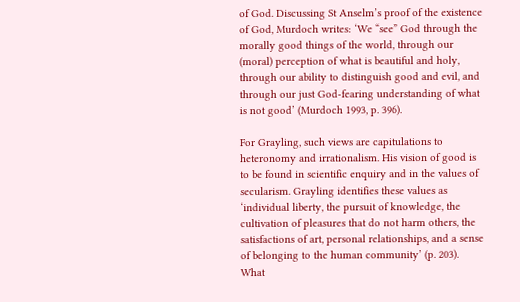of God. Discussing St Anselm’s proof of the existence of God, Murdoch writes: ‘We “see” God through the morally good things of the world, through our (moral) perception of what is beautiful and holy, through our ability to distinguish good and evil, and through our just God-fearing understanding of what is not good’ (Murdoch 1993, p. 396).

For Grayling, such views are capitulations to heteronomy and irrationalism. His vision of good is to be found in scientific enquiry and in the values of secularism. Grayling identifies these values as ‘individual liberty, the pursuit of knowledge, the cultivation of pleasures that do not harm others, the satisfactions of art, personal relationships, and a sense of belonging to the human community’ (p. 203). What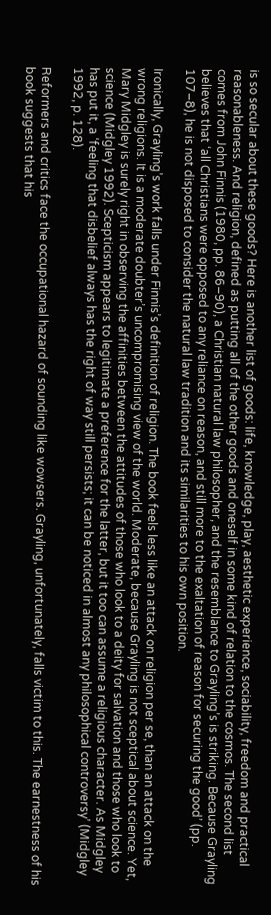is so secular about these goods? Here is another list of goods: life, knowledge, play, aesthetic experience, sociability, freedom and practical reasonableness. And religion, defined as putting all of the other goods and oneself in some kind of relation to the cosmos. The second list comes from John Finnis (1980, pp. 86–90), a Christian natural law philosopher, and the resemblance to Grayling’s is striking. Because Grayling believes that ‘all Christians were opposed to any reliance on reason, and still more to the exaltation of reason for securing the good’ (pp. 107–8), he is not disposed to consider the natural law tradition and its similarities to his own position.

Ironically, Grayling’s work falls under Finnis’s definition of religion. The book feels less like an attack on religion per se, than an attack on the wrong religions. It is a moderate doubter’s uncompromising view of the world. Moderate, because Grayling is not sceptical about science. Yet, Mary Midgley is surely right in observing the affinities between the attitudes of those who look to a deity for salvation and those who look to science (Midgley 1992). Scepticism appears to legitimate a preference for the latter, but it too can assume a religious character. As Midgley has put it, a ‘feeling that disbelief always has the right of way still persists; it can be noticed in almost any philosophical controversy’ (Midgley 1992, p. 128).

Reformers and critics face the occupational hazard of sounding like wowsers. Grayling, unfortunately, falls victim to this. The earnestness of his book suggests that his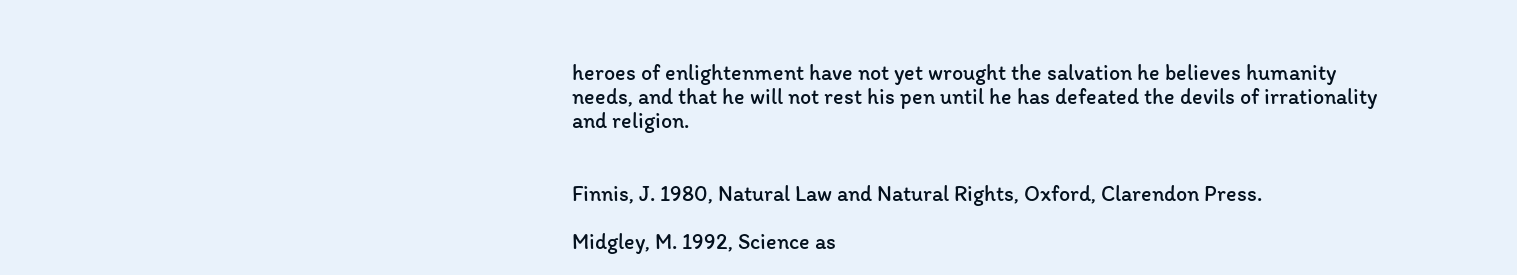heroes of enlightenment have not yet wrought the salvation he believes humanity needs, and that he will not rest his pen until he has defeated the devils of irrationality and religion.


Finnis, J. 1980, Natural Law and Natural Rights, Oxford, Clarendon Press.

Midgley, M. 1992, Science as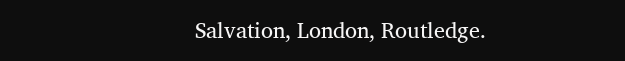Salvation, London, Routledge.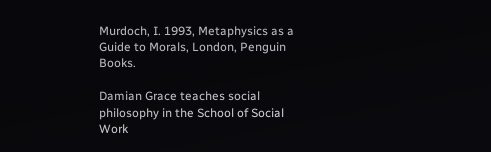Murdoch, I. 1993, Metaphysics as a Guide to Morals, London, Penguin Books.

Damian Grace teaches social philosophy in the School of Social Work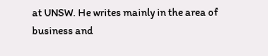at UNSW. He writes mainly in the area of business and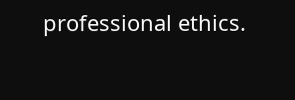professional ethics.